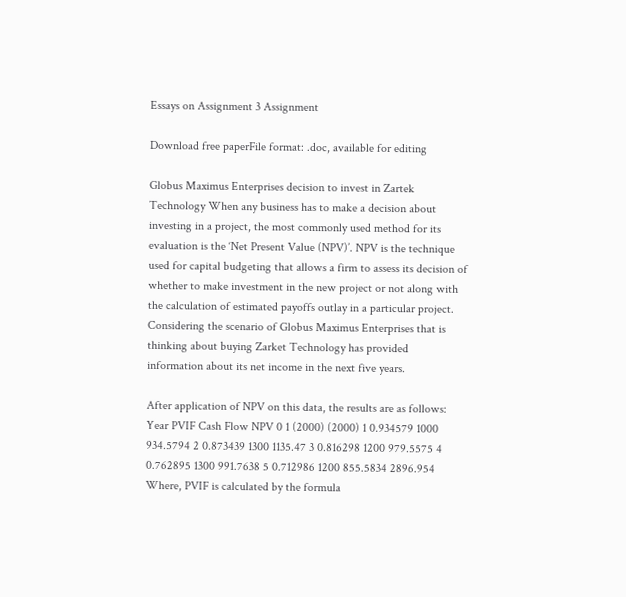Essays on Assignment 3 Assignment

Download free paperFile format: .doc, available for editing

Globus Maximus Enterprises decision to invest in Zartek Technology When any business has to make a decision about investing in a project, the most commonly used method for its evaluation is the ‘Net Present Value (NPV)’. NPV is the technique used for capital budgeting that allows a firm to assess its decision of whether to make investment in the new project or not along with the calculation of estimated payoffs outlay in a particular project. Considering the scenario of Globus Maximus Enterprises that is thinking about buying Zarket Technology has provided information about its net income in the next five years.

After application of NPV on this data, the results are as follows: Year PVIF Cash Flow NPV 0 1 (2000) (2000) 1 0.934579 1000 934.5794 2 0.873439 1300 1135.47 3 0.816298 1200 979.5575 4 0.762895 1300 991.7638 5 0.712986 1200 855.5834 2896.954 Where, PVIF is calculated by the formula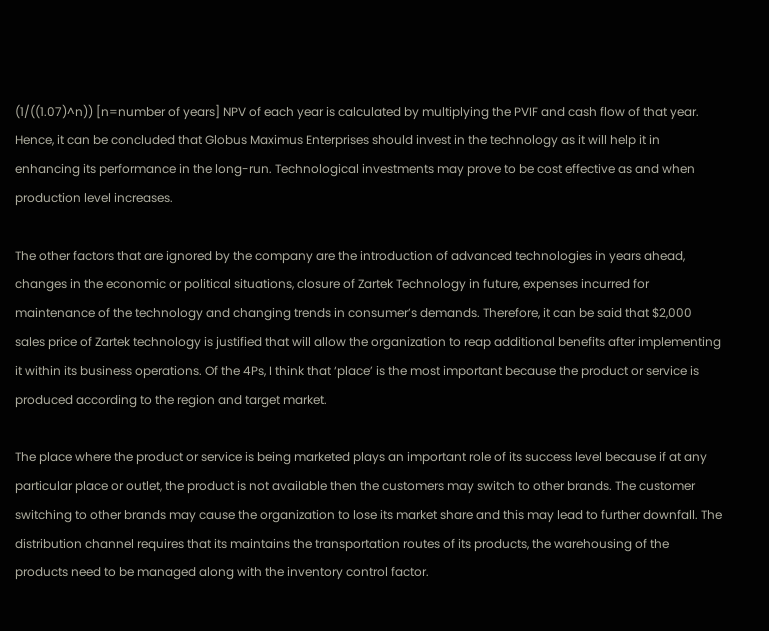(1/((1.07)^n)) [n=number of years] NPV of each year is calculated by multiplying the PVIF and cash flow of that year. Hence, it can be concluded that Globus Maximus Enterprises should invest in the technology as it will help it in enhancing its performance in the long-run. Technological investments may prove to be cost effective as and when production level increases.

The other factors that are ignored by the company are the introduction of advanced technologies in years ahead, changes in the economic or political situations, closure of Zartek Technology in future, expenses incurred for maintenance of the technology and changing trends in consumer’s demands. Therefore, it can be said that $2,000 sales price of Zartek technology is justified that will allow the organization to reap additional benefits after implementing it within its business operations. Of the 4Ps, I think that ‘place’ is the most important because the product or service is produced according to the region and target market.

The place where the product or service is being marketed plays an important role of its success level because if at any particular place or outlet, the product is not available then the customers may switch to other brands. The customer switching to other brands may cause the organization to lose its market share and this may lead to further downfall. The distribution channel requires that its maintains the transportation routes of its products, the warehousing of the products need to be managed along with the inventory control factor.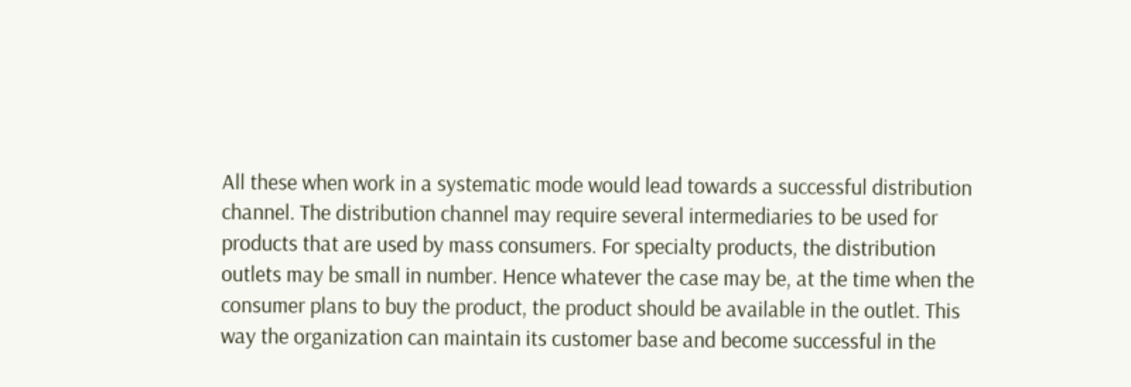All these when work in a systematic mode would lead towards a successful distribution channel. The distribution channel may require several intermediaries to be used for products that are used by mass consumers. For specialty products, the distribution outlets may be small in number. Hence whatever the case may be, at the time when the consumer plans to buy the product, the product should be available in the outlet. This way the organization can maintain its customer base and become successful in the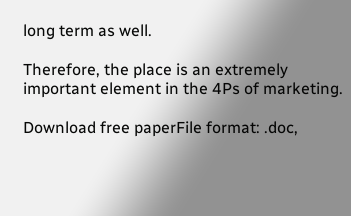long term as well.

Therefore, the place is an extremely important element in the 4Ps of marketing.

Download free paperFile format: .doc,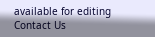available for editing
Contact Us